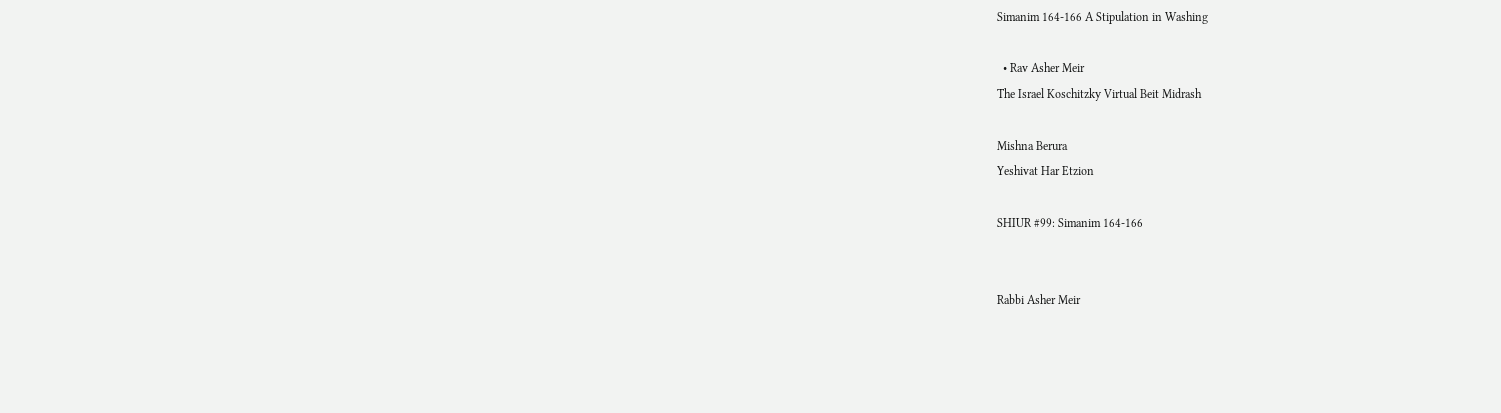Simanim 164-166 A Stipulation in Washing

  • Rav Asher Meir
The Israel Koschitzky Virtual Beit Midrash

Mishna Berura
Yeshivat Har Etzion

SHIUR #99: Simanim 164-166


Rabbi Asher Meir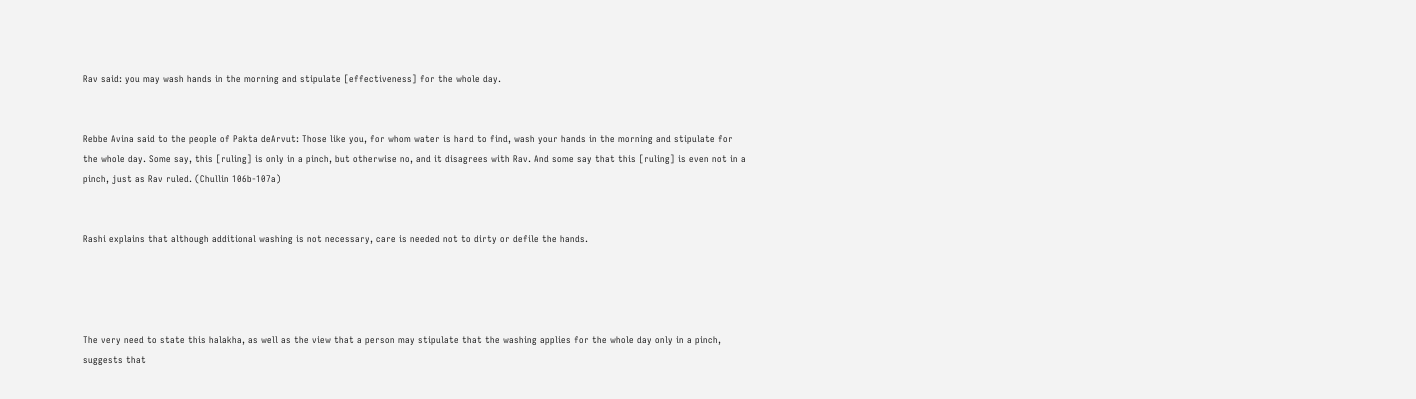Rav said: you may wash hands in the morning and stipulate [effectiveness] for the whole day.


Rebbe Avina said to the people of Pakta deArvut: Those like you, for whom water is hard to find, wash your hands in the morning and stipulate for the whole day. Some say, this [ruling] is only in a pinch, but otherwise no, and it disagrees with Rav. And some say that this [ruling] is even not in a pinch, just as Rav ruled. (Chullin 106b-107a)


Rashi explains that although additional washing is not necessary, care is needed not to dirty or defile the hands.




The very need to state this halakha, as well as the view that a person may stipulate that the washing applies for the whole day only in a pinch, suggests that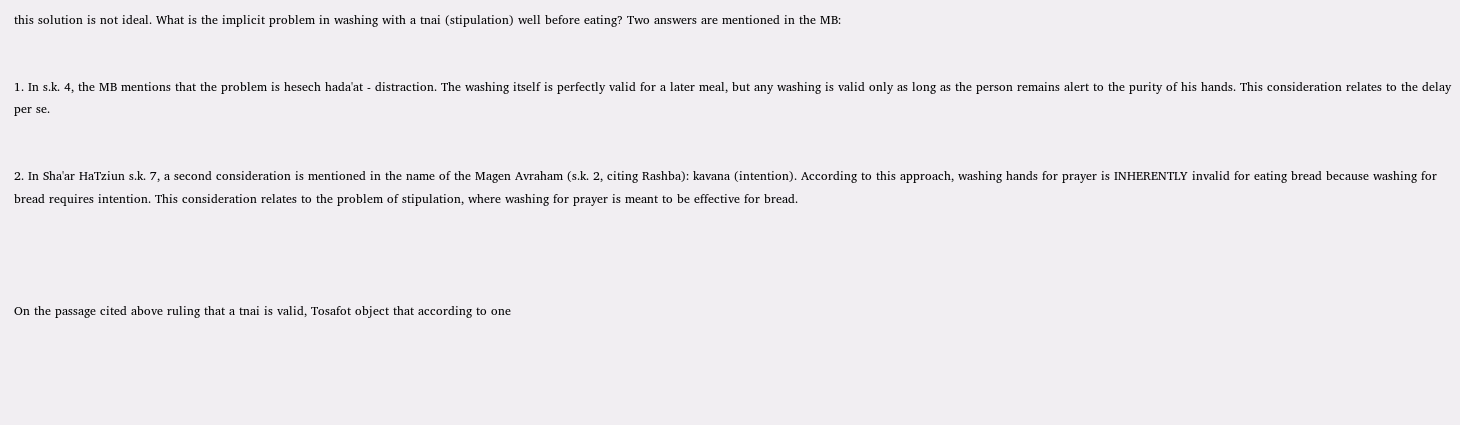this solution is not ideal. What is the implicit problem in washing with a tnai (stipulation) well before eating? Two answers are mentioned in the MB:


1. In s.k. 4, the MB mentions that the problem is hesech hada'at - distraction. The washing itself is perfectly valid for a later meal, but any washing is valid only as long as the person remains alert to the purity of his hands. This consideration relates to the delay per se.


2. In Sha'ar HaTziun s.k. 7, a second consideration is mentioned in the name of the Magen Avraham (s.k. 2, citing Rashba): kavana (intention). According to this approach, washing hands for prayer is INHERENTLY invalid for eating bread because washing for bread requires intention. This consideration relates to the problem of stipulation, where washing for prayer is meant to be effective for bread.




On the passage cited above ruling that a tnai is valid, Tosafot object that according to one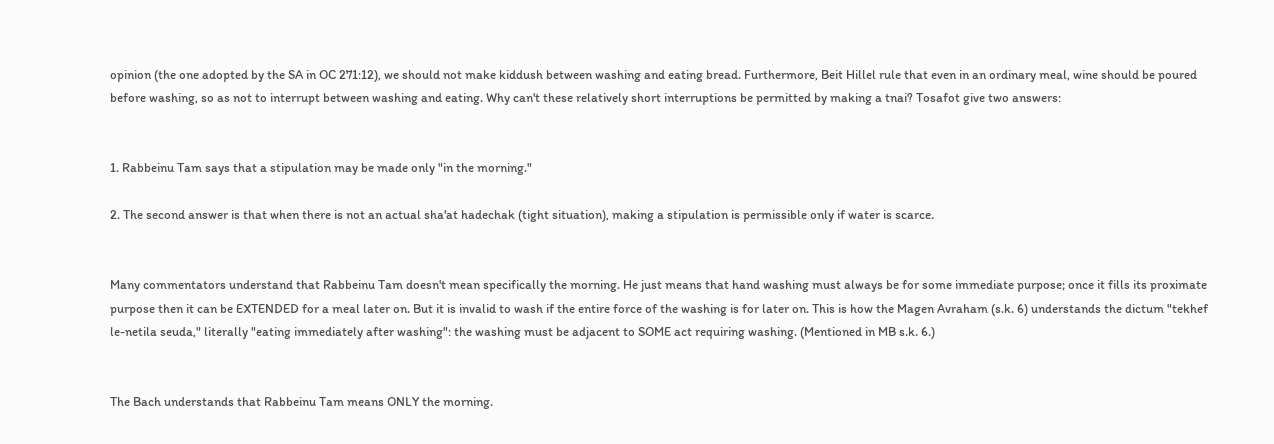opinion (the one adopted by the SA in OC 271:12), we should not make kiddush between washing and eating bread. Furthermore, Beit Hillel rule that even in an ordinary meal, wine should be poured before washing, so as not to interrupt between washing and eating. Why can't these relatively short interruptions be permitted by making a tnai? Tosafot give two answers:


1. Rabbeinu Tam says that a stipulation may be made only "in the morning."

2. The second answer is that when there is not an actual sha'at hadechak (tight situation), making a stipulation is permissible only if water is scarce.


Many commentators understand that Rabbeinu Tam doesn't mean specifically the morning. He just means that hand washing must always be for some immediate purpose; once it fills its proximate purpose then it can be EXTENDED for a meal later on. But it is invalid to wash if the entire force of the washing is for later on. This is how the Magen Avraham (s.k. 6) understands the dictum "tekhef le-netila seuda," literally "eating immediately after washing": the washing must be adjacent to SOME act requiring washing. (Mentioned in MB s.k. 6.)


The Bach understands that Rabbeinu Tam means ONLY the morning.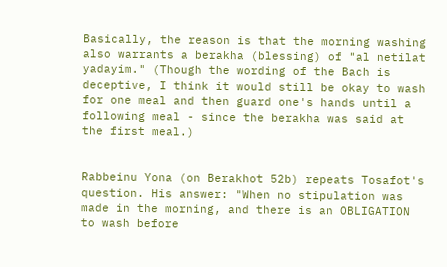Basically, the reason is that the morning washing also warrants a berakha (blessing) of "al netilat yadayim." (Though the wording of the Bach is deceptive, I think it would still be okay to wash for one meal and then guard one's hands until a following meal - since the berakha was said at the first meal.)


Rabbeinu Yona (on Berakhot 52b) repeats Tosafot's question. His answer: "When no stipulation was made in the morning, and there is an OBLIGATION to wash before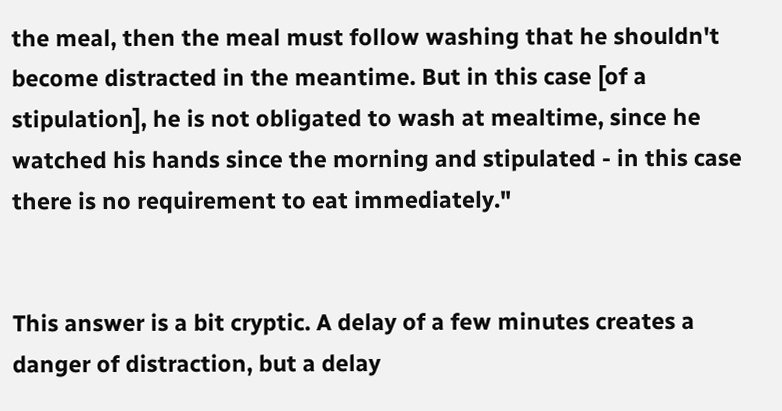the meal, then the meal must follow washing that he shouldn't become distracted in the meantime. But in this case [of a stipulation], he is not obligated to wash at mealtime, since he watched his hands since the morning and stipulated - in this case there is no requirement to eat immediately."


This answer is a bit cryptic. A delay of a few minutes creates a danger of distraction, but a delay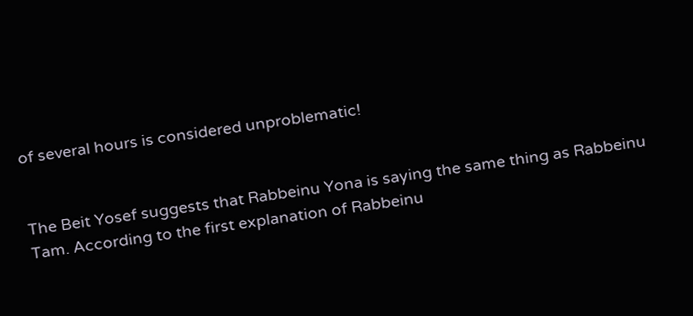of several hours is considered unproblematic!


The Beit Yosef suggests that Rabbeinu Yona is saying the same thing as Rabbeinu Tam. According to the first explanation of Rabbeinu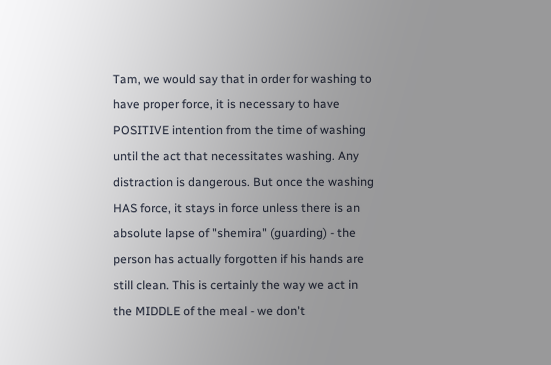Tam, we would say that in order for washing to have proper force, it is necessary to have POSITIVE intention from the time of washing until the act that necessitates washing. Any distraction is dangerous. But once the washing HAS force, it stays in force unless there is an absolute lapse of "shemira" (guarding) - the person has actually forgotten if his hands are still clean. This is certainly the way we act in the MIDDLE of the meal - we don't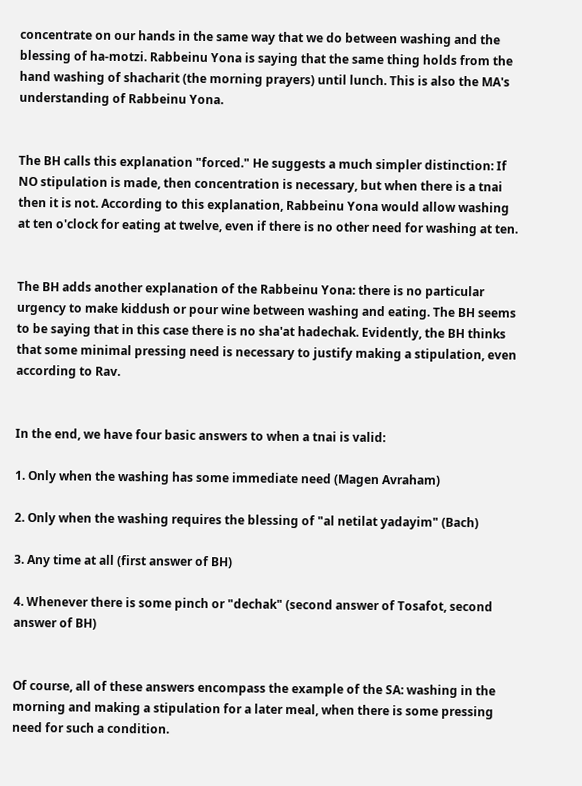concentrate on our hands in the same way that we do between washing and the blessing of ha-motzi. Rabbeinu Yona is saying that the same thing holds from the hand washing of shacharit (the morning prayers) until lunch. This is also the MA's understanding of Rabbeinu Yona.


The BH calls this explanation "forced." He suggests a much simpler distinction: If NO stipulation is made, then concentration is necessary, but when there is a tnai then it is not. According to this explanation, Rabbeinu Yona would allow washing at ten o'clock for eating at twelve, even if there is no other need for washing at ten.


The BH adds another explanation of the Rabbeinu Yona: there is no particular urgency to make kiddush or pour wine between washing and eating. The BH seems to be saying that in this case there is no sha'at hadechak. Evidently, the BH thinks that some minimal pressing need is necessary to justify making a stipulation, even according to Rav.


In the end, we have four basic answers to when a tnai is valid:

1. Only when the washing has some immediate need (Magen Avraham)

2. Only when the washing requires the blessing of "al netilat yadayim" (Bach)

3. Any time at all (first answer of BH)

4. Whenever there is some pinch or "dechak" (second answer of Tosafot, second answer of BH)


Of course, all of these answers encompass the example of the SA: washing in the morning and making a stipulation for a later meal, when there is some pressing need for such a condition.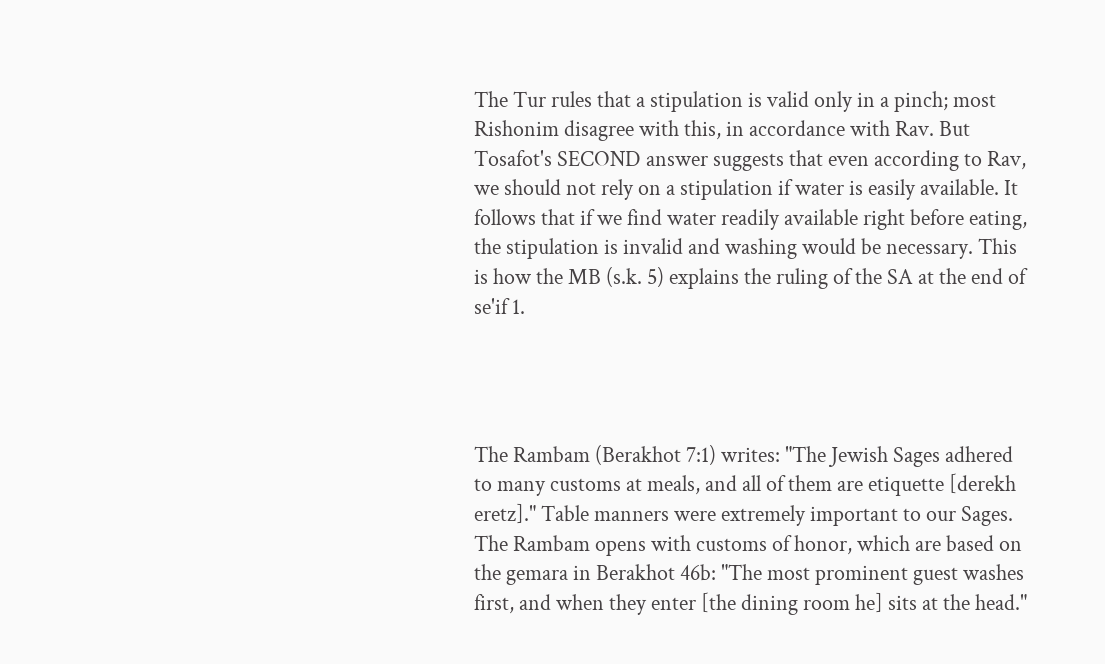The Tur rules that a stipulation is valid only in a pinch; most Rishonim disagree with this, in accordance with Rav. But Tosafot's SECOND answer suggests that even according to Rav, we should not rely on a stipulation if water is easily available. It follows that if we find water readily available right before eating, the stipulation is invalid and washing would be necessary. This is how the MB (s.k. 5) explains the ruling of the SA at the end of se'if 1.




The Rambam (Berakhot 7:1) writes: "The Jewish Sages adhered to many customs at meals, and all of them are etiquette [derekh eretz]." Table manners were extremely important to our Sages. The Rambam opens with customs of honor, which are based on the gemara in Berakhot 46b: "The most prominent guest washes first, and when they enter [the dining room he] sits at the head."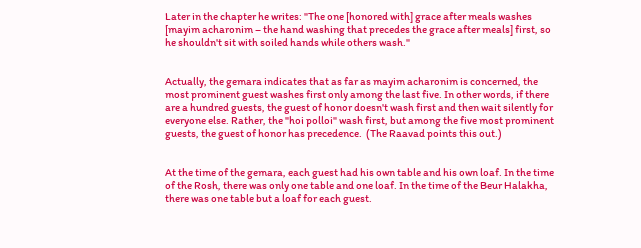Later in the chapter he writes: "The one [honored with] grace after meals washes [mayim acharonim – the hand washing that precedes the grace after meals] first, so he shouldn't sit with soiled hands while others wash."


Actually, the gemara indicates that as far as mayim acharonim is concerned, the most prominent guest washes first only among the last five. In other words, if there are a hundred guests, the guest of honor doesn't wash first and then wait silently for everyone else. Rather, the "hoi polloi" wash first, but among the five most prominent guests, the guest of honor has precedence.  (The Raavad points this out.)


At the time of the gemara, each guest had his own table and his own loaf. In the time of the Rosh, there was only one table and one loaf. In the time of the Beur Halakha, there was one table but a loaf for each guest.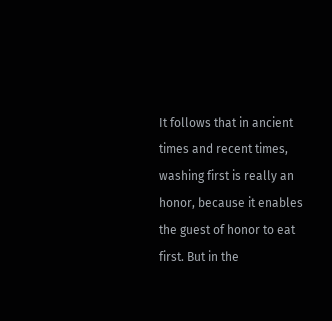It follows that in ancient times and recent times, washing first is really an honor, because it enables the guest of honor to eat first. But in the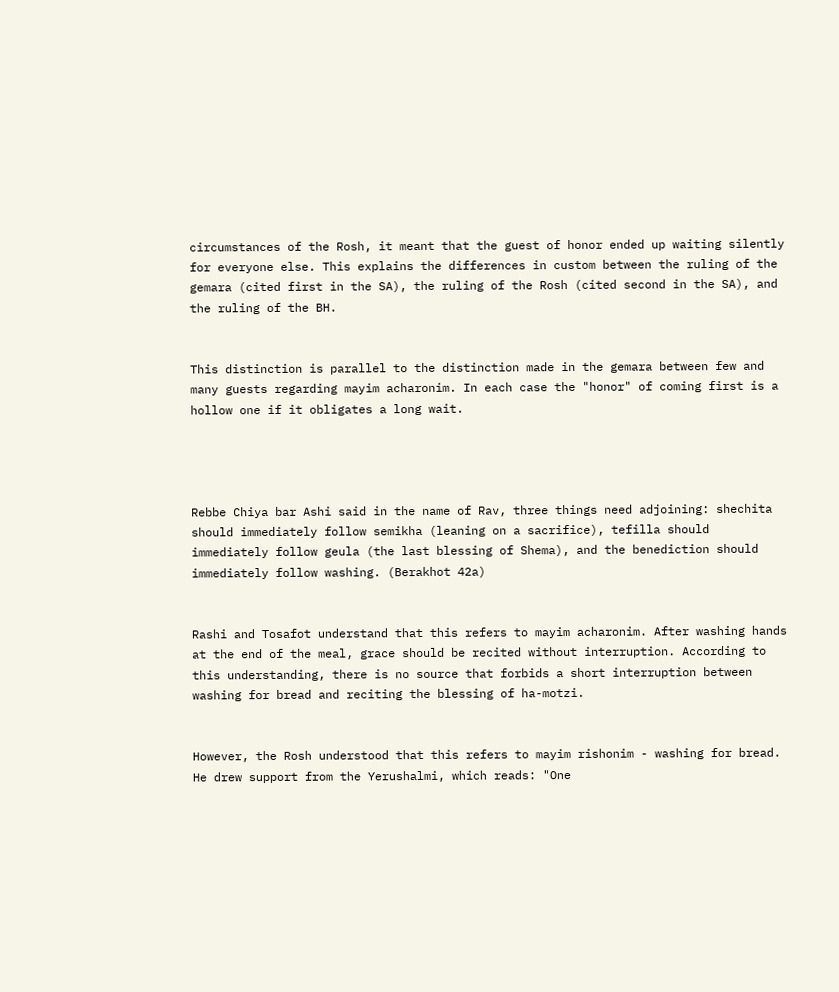circumstances of the Rosh, it meant that the guest of honor ended up waiting silently for everyone else. This explains the differences in custom between the ruling of the gemara (cited first in the SA), the ruling of the Rosh (cited second in the SA), and the ruling of the BH.


This distinction is parallel to the distinction made in the gemara between few and many guests regarding mayim acharonim. In each case the "honor" of coming first is a hollow one if it obligates a long wait.




Rebbe Chiya bar Ashi said in the name of Rav, three things need adjoining: shechita should immediately follow semikha (leaning on a sacrifice), tefilla should immediately follow geula (the last blessing of Shema), and the benediction should immediately follow washing. (Berakhot 42a)


Rashi and Tosafot understand that this refers to mayim acharonim. After washing hands at the end of the meal, grace should be recited without interruption. According to this understanding, there is no source that forbids a short interruption between washing for bread and reciting the blessing of ha-motzi.


However, the Rosh understood that this refers to mayim rishonim - washing for bread. He drew support from the Yerushalmi, which reads: "One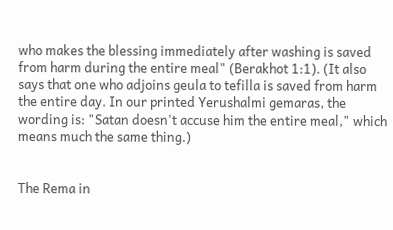who makes the blessing immediately after washing is saved from harm during the entire meal" (Berakhot 1:1). (It also says that one who adjoins geula to tefilla is saved from harm the entire day. In our printed Yerushalmi gemaras, the wording is: "Satan doesn't accuse him the entire meal," which means much the same thing.)


The Rema in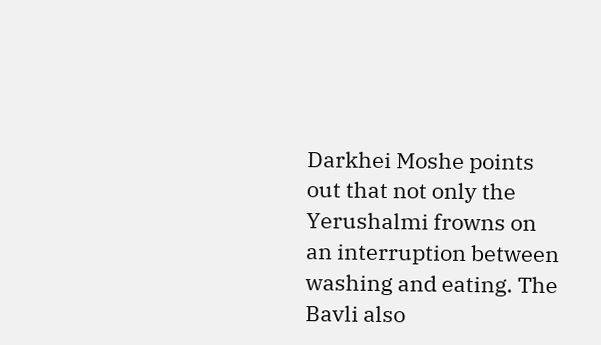Darkhei Moshe points out that not only the Yerushalmi frowns on an interruption between washing and eating. The Bavli also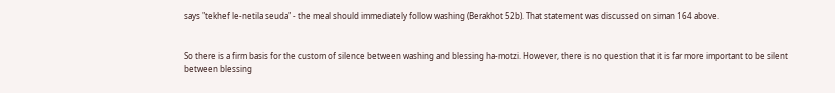says "tekhef le-netila seuda" - the meal should immediately follow washing (Berakhot 52b). That statement was discussed on siman 164 above.


So there is a firm basis for the custom of silence between washing and blessing ha-motzi. However, there is no question that it is far more important to be silent between blessing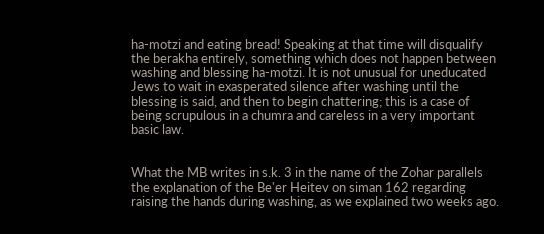ha-motzi and eating bread! Speaking at that time will disqualify the berakha entirely, something which does not happen between washing and blessing ha-motzi. It is not unusual for uneducated Jews to wait in exasperated silence after washing until the blessing is said, and then to begin chattering; this is a case of being scrupulous in a chumra and careless in a very important basic law.


What the MB writes in s.k. 3 in the name of the Zohar parallels the explanation of the Be'er Heitev on siman 162 regarding raising the hands during washing, as we explained two weeks ago.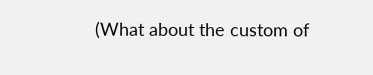(What about the custom of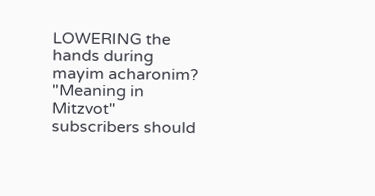LOWERING the hands during mayim acharonim? "Meaning in Mitzvot" subscribers should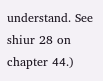understand. See shiur 28 on chapter 44.)